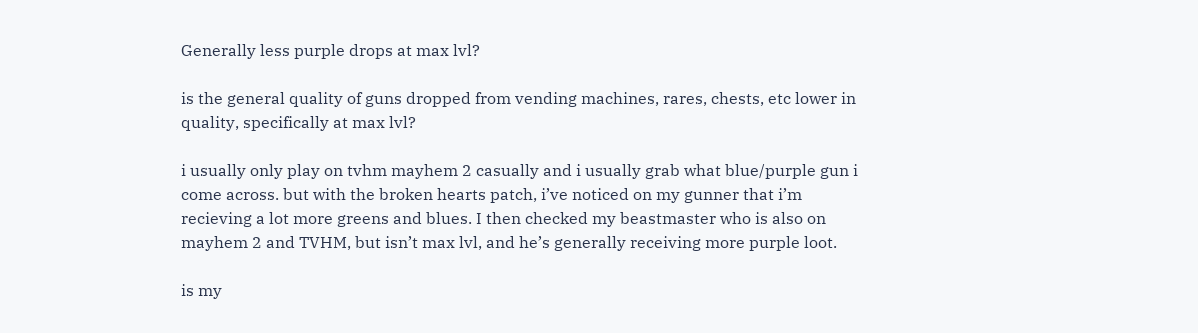Generally less purple drops at max lvl?

is the general quality of guns dropped from vending machines, rares, chests, etc lower in quality, specifically at max lvl?

i usually only play on tvhm mayhem 2 casually and i usually grab what blue/purple gun i come across. but with the broken hearts patch, i’ve noticed on my gunner that i’m recieving a lot more greens and blues. I then checked my beastmaster who is also on mayhem 2 and TVHM, but isn’t max lvl, and he’s generally receiving more purple loot.

is my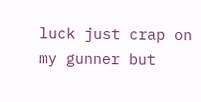luck just crap on my gunner but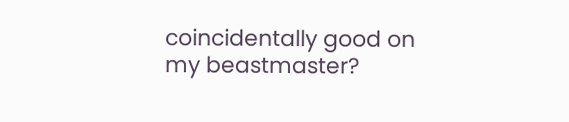coincidentally good on my beastmaster?